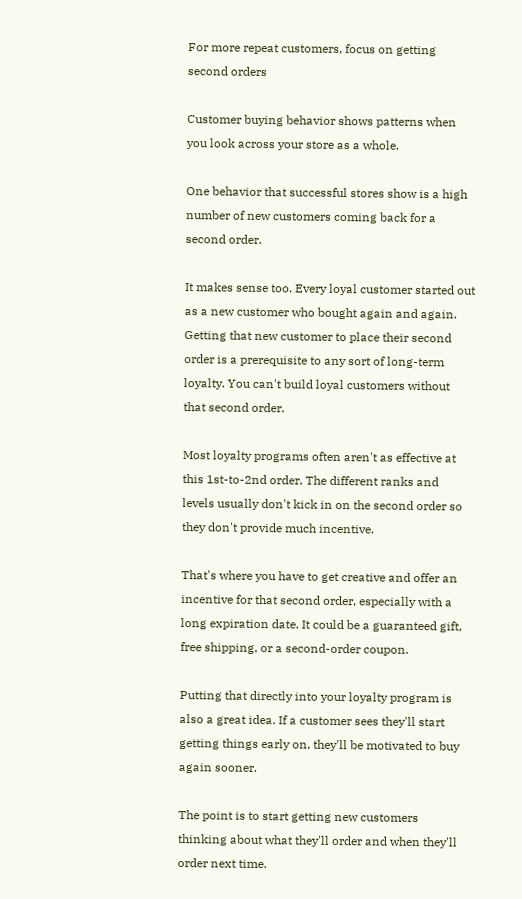For more repeat customers, focus on getting second orders

Customer buying behavior shows patterns when you look across your store as a whole.

One behavior that successful stores show is a high number of new customers coming back for a second order.

It makes sense too. Every loyal customer started out as a new customer who bought again and again. Getting that new customer to place their second order is a prerequisite to any sort of long-term loyalty. You can't build loyal customers without that second order.

Most loyalty programs often aren't as effective at this 1st-to-2nd order. The different ranks and levels usually don't kick in on the second order so they don't provide much incentive.

That's where you have to get creative and offer an incentive for that second order, especially with a long expiration date. It could be a guaranteed gift, free shipping, or a second-order coupon.

Putting that directly into your loyalty program is also a great idea. If a customer sees they'll start getting things early on, they'll be motivated to buy again sooner.

The point is to start getting new customers thinking about what they'll order and when they'll order next time.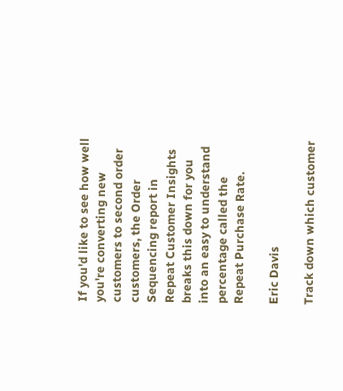If you'd like to see how well you're converting new customers to second order customers, the Order Sequencing report in Repeat Customer Insights breaks this down for you into an easy to understand percentage called the Repeat Purchase Rate.

Eric Davis

Track down which customer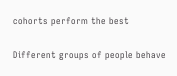cohorts perform the best

Different groups of people behave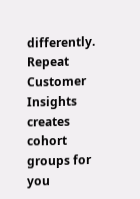differently. Repeat Customer Insights creates cohort groups for you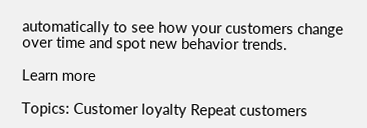automatically to see how your customers change over time and spot new behavior trends.

Learn more

Topics: Customer loyalty Repeat customers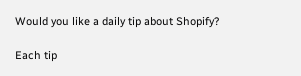Would you like a daily tip about Shopify?

Each tip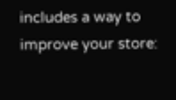includes a way to improve your store: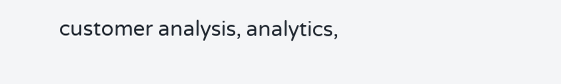customer analysis, analytics,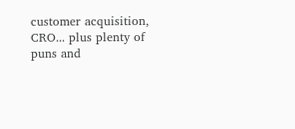customer acquisition, CRO... plus plenty of puns and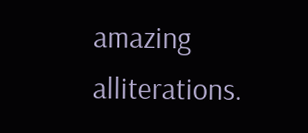amazing alliterations.